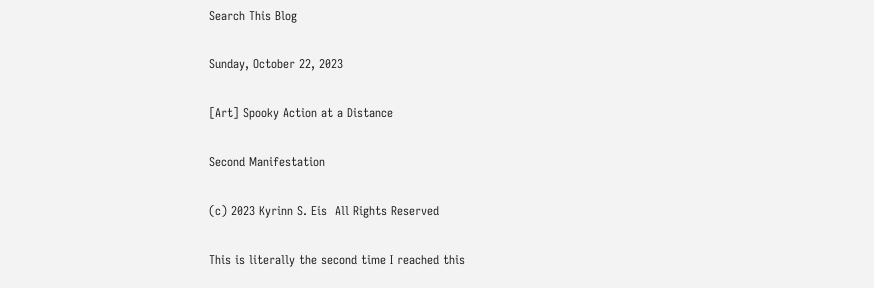Search This Blog

Sunday, October 22, 2023

[Art] Spooky Action at a Distance

Second Manifestation

(c) 2023 Kyrinn S. Eis  All Rights Reserved

This is literally the second time I reached this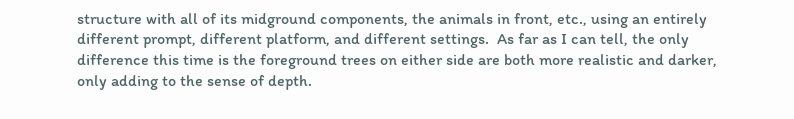structure with all of its midground components, the animals in front, etc., using an entirely different prompt, different platform, and different settings.  As far as I can tell, the only difference this time is the foreground trees on either side are both more realistic and darker, only adding to the sense of depth.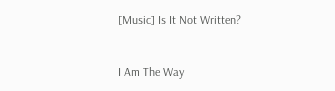[Music] Is It Not Written?


I Am The Way